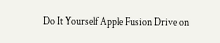Do It Yourself Apple Fusion Drive on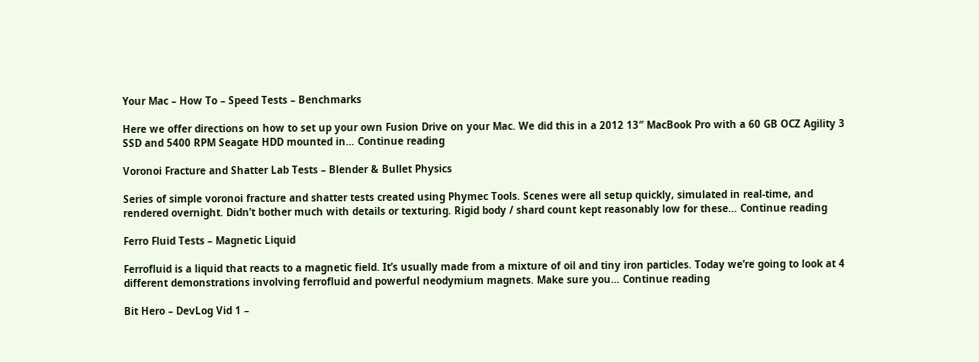Your Mac – How To – Speed Tests – Benchmarks

Here we offer directions on how to set up your own Fusion Drive on your Mac. We did this in a 2012 13″ MacBook Pro with a 60 GB OCZ Agility 3 SSD and 5400 RPM Seagate HDD mounted in… Continue reading

Voronoi Fracture and Shatter Lab Tests – Blender & Bullet Physics

Series of simple voronoi fracture and shatter tests created using Phymec Tools. Scenes were all setup quickly, simulated in real-time, and rendered overnight. Didn’t bother much with details or texturing. Rigid body / shard count kept reasonably low for these… Continue reading

Ferro Fluid Tests – Magnetic Liquid

Ferrofluid is a liquid that reacts to a magnetic field. It’s usually made from a mixture of oil and tiny iron particles. Today we’re going to look at 4 different demonstrations involving ferrofluid and powerful neodymium magnets. Make sure you… Continue reading

Bit Hero – DevLog Vid 1 –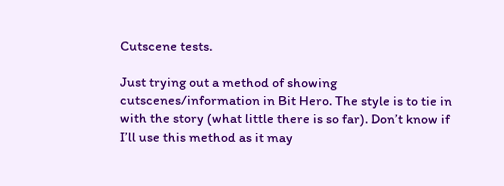Cutscene tests.

Just trying out a method of showing cutscenes/information in Bit Hero. The style is to tie in with the story (what little there is so far). Don’t know if I’ll use this method as it may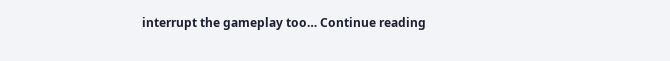interrupt the gameplay too… Continue reading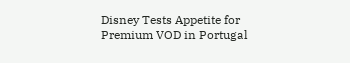Disney Tests Appetite for Premium VOD in Portugal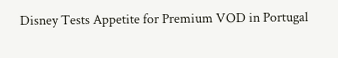Disney Tests Appetite for Premium VOD in Portugal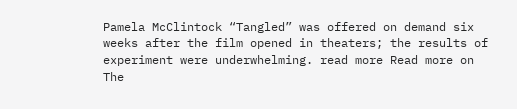Pamela McClintock “Tangled” was offered on demand six weeks after the film opened in theaters; the results of experiment were underwhelming. read more Read more on The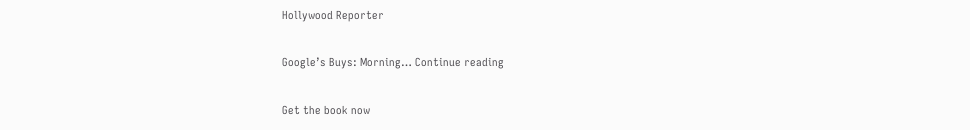Hollywood Reporter

Google’s Buys: Morning… Continue reading

Get the book now